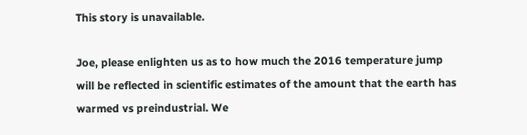This story is unavailable.

Joe, please enlighten us as to how much the 2016 temperature jump will be reflected in scientific estimates of the amount that the earth has warmed vs preindustrial. We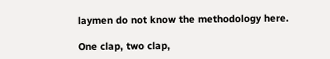laymen do not know the methodology here.

One clap, two clap,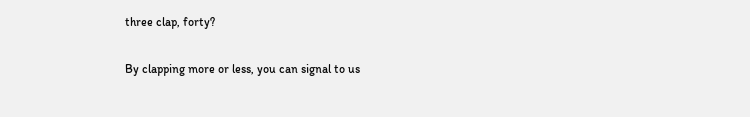three clap, forty?

By clapping more or less, you can signal to us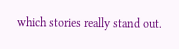which stories really stand out.